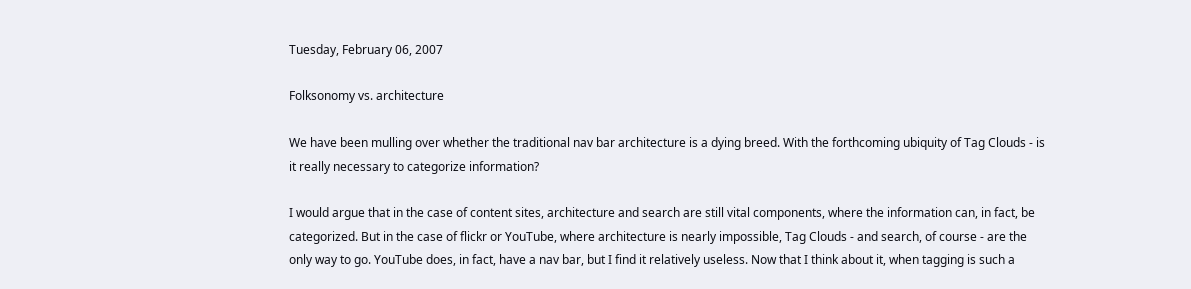Tuesday, February 06, 2007

Folksonomy vs. architecture

We have been mulling over whether the traditional nav bar architecture is a dying breed. With the forthcoming ubiquity of Tag Clouds - is it really necessary to categorize information?

I would argue that in the case of content sites, architecture and search are still vital components, where the information can, in fact, be categorized. But in the case of flickr or YouTube, where architecture is nearly impossible, Tag Clouds - and search, of course - are the only way to go. YouTube does, in fact, have a nav bar, but I find it relatively useless. Now that I think about it, when tagging is such a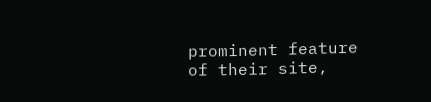prominent feature of their site,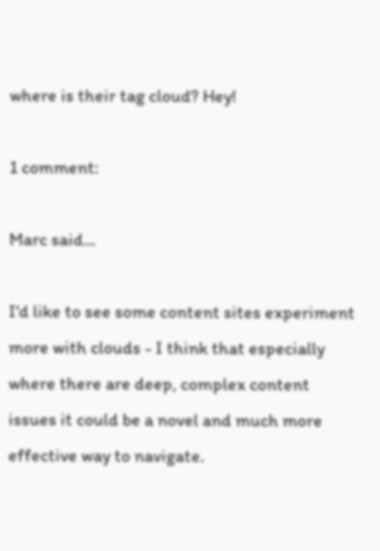where is their tag cloud? Hey!

1 comment:

Marc said...

I'd like to see some content sites experiment more with clouds - I think that especially where there are deep, complex content issues it could be a novel and much more effective way to navigate.